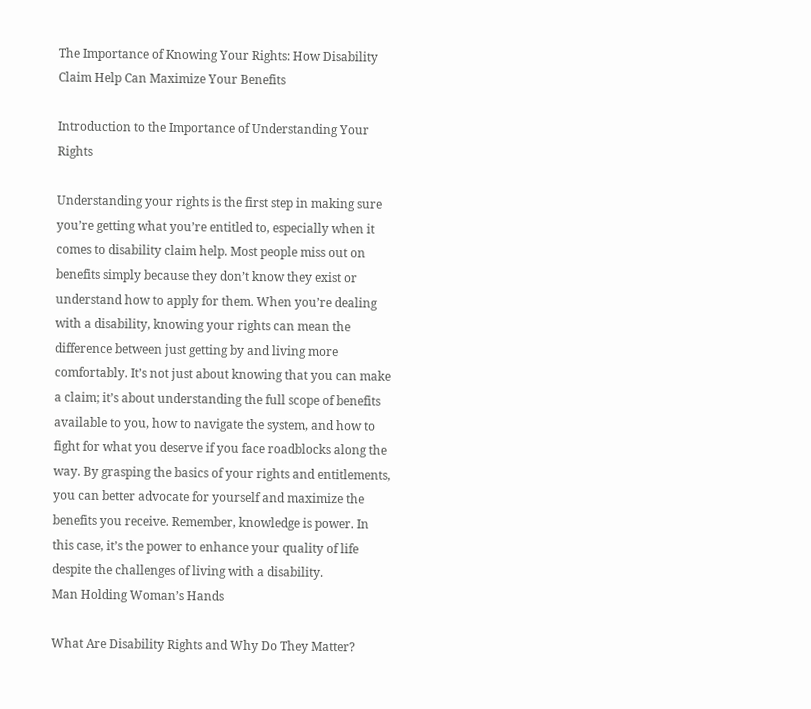The Importance of Knowing Your Rights: How Disability Claim Help Can Maximize Your Benefits

Introduction to the Importance of Understanding Your Rights

Understanding your rights is the first step in making sure you’re getting what you’re entitled to, especially when it comes to disability claim help. Most people miss out on benefits simply because they don’t know they exist or understand how to apply for them. When you’re dealing with a disability, knowing your rights can mean the difference between just getting by and living more comfortably. It’s not just about knowing that you can make a claim; it’s about understanding the full scope of benefits available to you, how to navigate the system, and how to fight for what you deserve if you face roadblocks along the way. By grasping the basics of your rights and entitlements, you can better advocate for yourself and maximize the benefits you receive. Remember, knowledge is power. In this case, it’s the power to enhance your quality of life despite the challenges of living with a disability.
Man Holding Woman’s Hands

What Are Disability Rights and Why Do They Matter?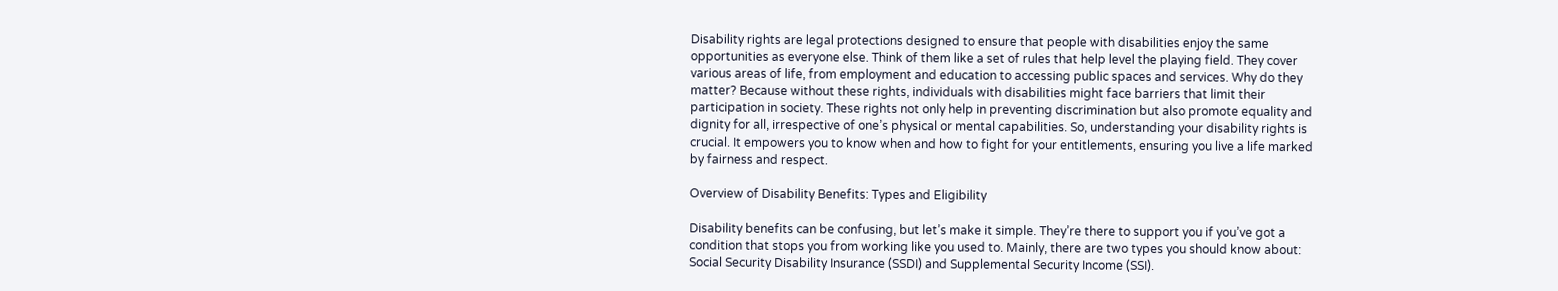Disability rights are legal protections designed to ensure that people with disabilities enjoy the same opportunities as everyone else. Think of them like a set of rules that help level the playing field. They cover various areas of life, from employment and education to accessing public spaces and services. Why do they matter? Because without these rights, individuals with disabilities might face barriers that limit their participation in society. These rights not only help in preventing discrimination but also promote equality and dignity for all, irrespective of one’s physical or mental capabilities. So, understanding your disability rights is crucial. It empowers you to know when and how to fight for your entitlements, ensuring you live a life marked by fairness and respect.

Overview of Disability Benefits: Types and Eligibility

Disability benefits can be confusing, but let’s make it simple. They’re there to support you if you’ve got a condition that stops you from working like you used to. Mainly, there are two types you should know about: Social Security Disability Insurance (SSDI) and Supplemental Security Income (SSI).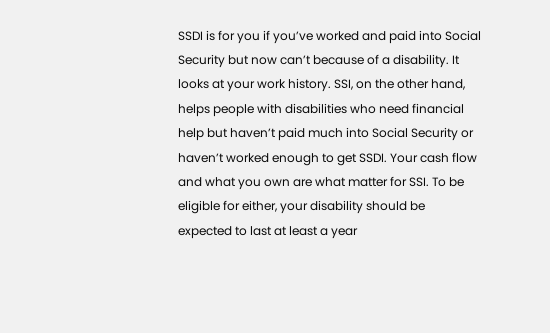SSDI is for you if you’ve worked and paid into Social Security but now can’t because of a disability. It looks at your work history. SSI, on the other hand, helps people with disabilities who need financial help but haven’t paid much into Social Security or haven’t worked enough to get SSDI. Your cash flow and what you own are what matter for SSI. To be eligible for either, your disability should be expected to last at least a year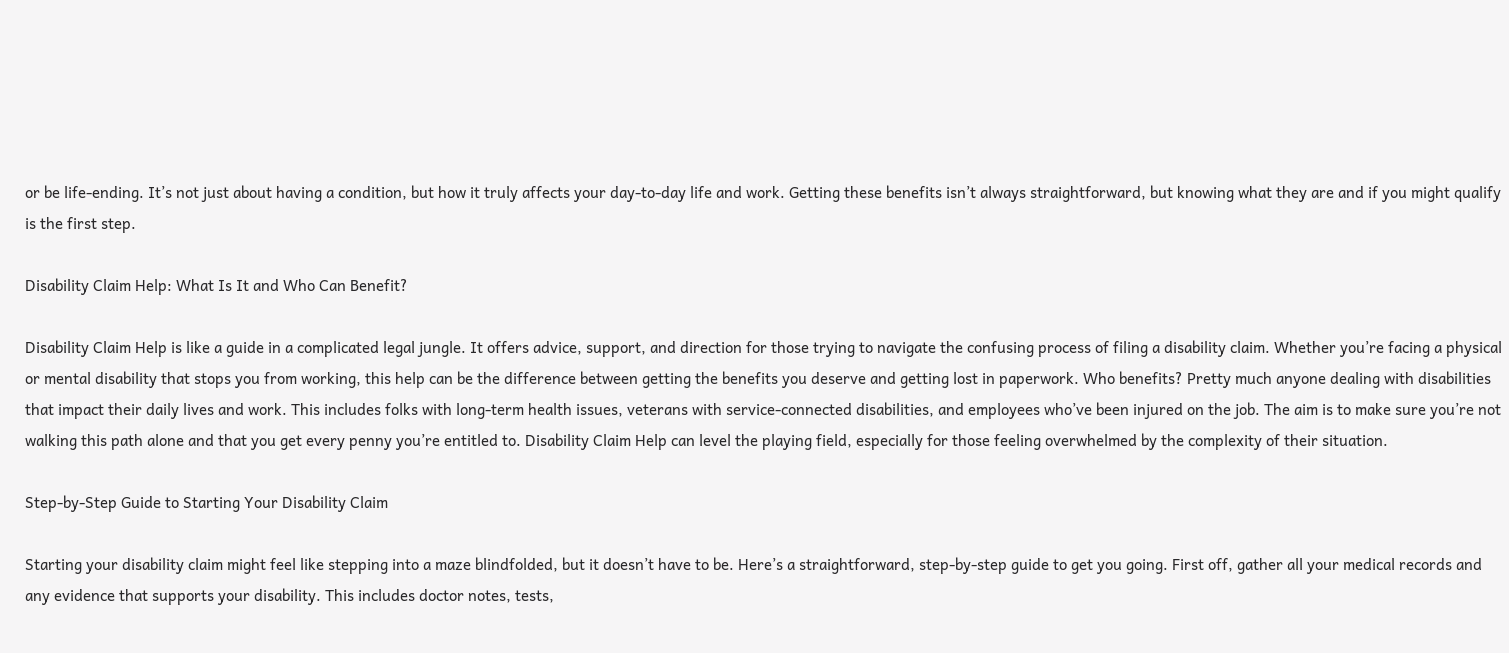or be life-ending. It’s not just about having a condition, but how it truly affects your day-to-day life and work. Getting these benefits isn’t always straightforward, but knowing what they are and if you might qualify is the first step.

Disability Claim Help: What Is It and Who Can Benefit?

Disability Claim Help is like a guide in a complicated legal jungle. It offers advice, support, and direction for those trying to navigate the confusing process of filing a disability claim. Whether you’re facing a physical or mental disability that stops you from working, this help can be the difference between getting the benefits you deserve and getting lost in paperwork. Who benefits? Pretty much anyone dealing with disabilities that impact their daily lives and work. This includes folks with long-term health issues, veterans with service-connected disabilities, and employees who’ve been injured on the job. The aim is to make sure you’re not walking this path alone and that you get every penny you’re entitled to. Disability Claim Help can level the playing field, especially for those feeling overwhelmed by the complexity of their situation.

Step-by-Step Guide to Starting Your Disability Claim

Starting your disability claim might feel like stepping into a maze blindfolded, but it doesn’t have to be. Here’s a straightforward, step-by-step guide to get you going. First off, gather all your medical records and any evidence that supports your disability. This includes doctor notes, tests,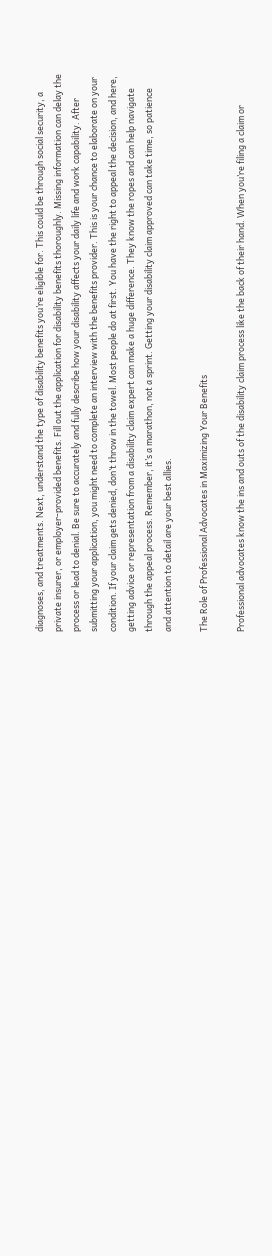diagnoses, and treatments. Next, understand the type of disability benefits you’re eligible for. This could be through social security, a private insurer, or employer-provided benefits. Fill out the application for disability benefits thoroughly. Missing information can delay the process or lead to denial. Be sure to accurately and fully describe how your disability affects your daily life and work capability. After submitting your application, you might need to complete an interview with the benefits provider. This is your chance to elaborate on your condition. If your claim gets denied, don’t throw in the towel. Most people do at first. You have the right to appeal the decision, and here, getting advice or representation from a disability claim expert can make a huge difference. They know the ropes and can help navigate through the appeal process. Remember, it’s a marathon, not a sprint. Getting your disability claim approved can take time, so patience and attention to detail are your best allies.

The Role of Professional Advocates in Maximizing Your Benefits

Professional advocates know the ins and outs of the disability claim process like the back of their hand. When you’re filing a claim or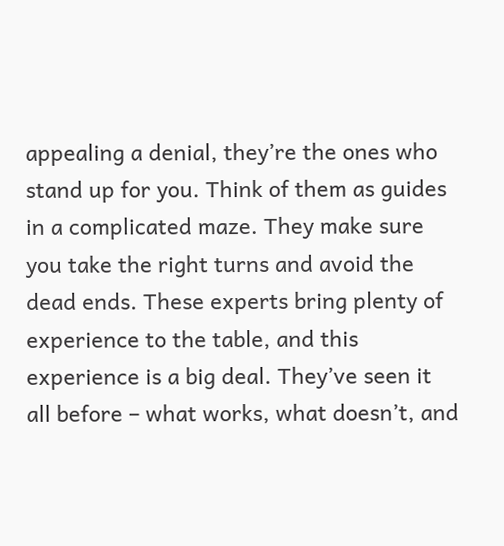appealing a denial, they’re the ones who stand up for you. Think of them as guides in a complicated maze. They make sure you take the right turns and avoid the dead ends. These experts bring plenty of experience to the table, and this experience is a big deal. They’ve seen it all before – what works, what doesn’t, and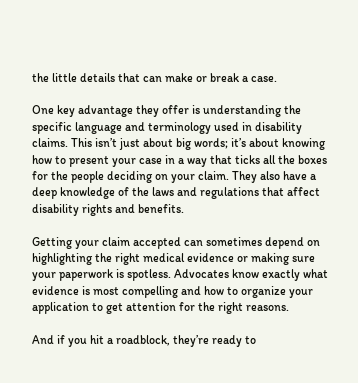the little details that can make or break a case.

One key advantage they offer is understanding the specific language and terminology used in disability claims. This isn’t just about big words; it’s about knowing how to present your case in a way that ticks all the boxes for the people deciding on your claim. They also have a deep knowledge of the laws and regulations that affect disability rights and benefits.

Getting your claim accepted can sometimes depend on highlighting the right medical evidence or making sure your paperwork is spotless. Advocates know exactly what evidence is most compelling and how to organize your application to get attention for the right reasons.

And if you hit a roadblock, they’re ready to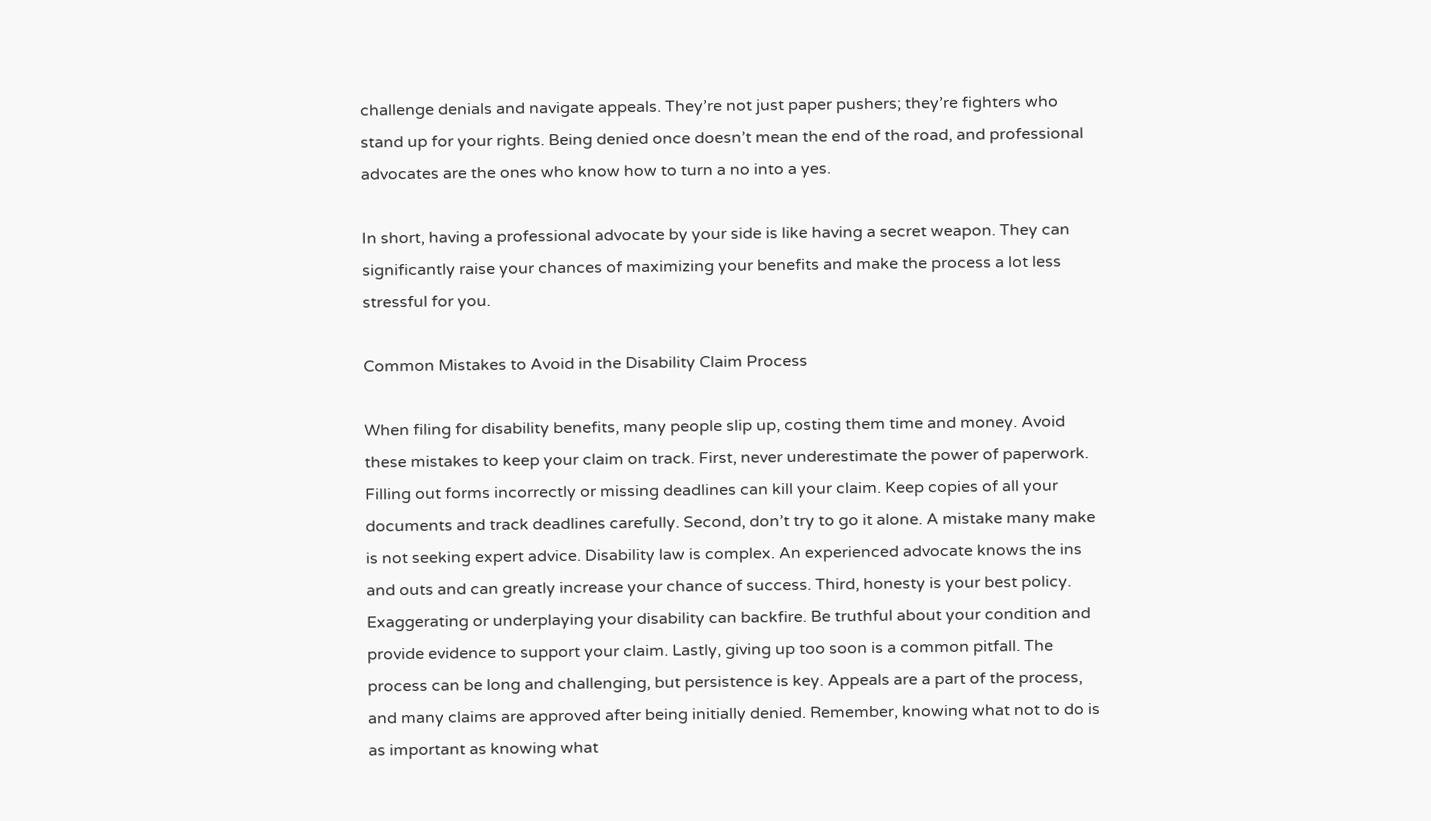challenge denials and navigate appeals. They’re not just paper pushers; they’re fighters who stand up for your rights. Being denied once doesn’t mean the end of the road, and professional advocates are the ones who know how to turn a no into a yes.

In short, having a professional advocate by your side is like having a secret weapon. They can significantly raise your chances of maximizing your benefits and make the process a lot less stressful for you.

Common Mistakes to Avoid in the Disability Claim Process

When filing for disability benefits, many people slip up, costing them time and money. Avoid these mistakes to keep your claim on track. First, never underestimate the power of paperwork. Filling out forms incorrectly or missing deadlines can kill your claim. Keep copies of all your documents and track deadlines carefully. Second, don’t try to go it alone. A mistake many make is not seeking expert advice. Disability law is complex. An experienced advocate knows the ins and outs and can greatly increase your chance of success. Third, honesty is your best policy. Exaggerating or underplaying your disability can backfire. Be truthful about your condition and provide evidence to support your claim. Lastly, giving up too soon is a common pitfall. The process can be long and challenging, but persistence is key. Appeals are a part of the process, and many claims are approved after being initially denied. Remember, knowing what not to do is as important as knowing what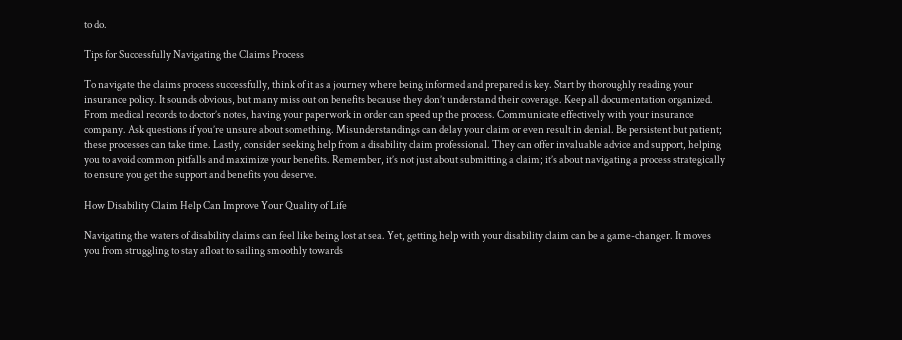to do.

Tips for Successfully Navigating the Claims Process

To navigate the claims process successfully, think of it as a journey where being informed and prepared is key. Start by thoroughly reading your insurance policy. It sounds obvious, but many miss out on benefits because they don’t understand their coverage. Keep all documentation organized. From medical records to doctor’s notes, having your paperwork in order can speed up the process. Communicate effectively with your insurance company. Ask questions if you’re unsure about something. Misunderstandings can delay your claim or even result in denial. Be persistent but patient; these processes can take time. Lastly, consider seeking help from a disability claim professional. They can offer invaluable advice and support, helping you to avoid common pitfalls and maximize your benefits. Remember, it’s not just about submitting a claim; it’s about navigating a process strategically to ensure you get the support and benefits you deserve.

How Disability Claim Help Can Improve Your Quality of Life

Navigating the waters of disability claims can feel like being lost at sea. Yet, getting help with your disability claim can be a game-changer. It moves you from struggling to stay afloat to sailing smoothly towards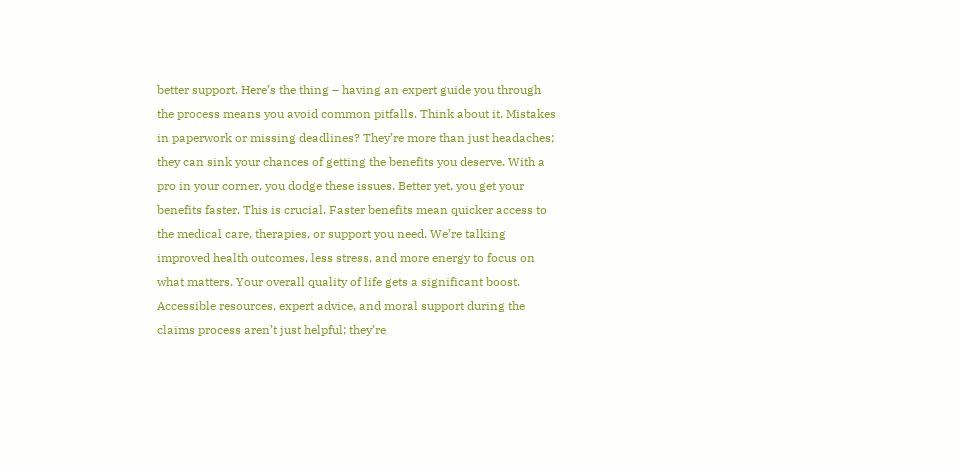better support. Here’s the thing – having an expert guide you through the process means you avoid common pitfalls. Think about it. Mistakes in paperwork or missing deadlines? They’re more than just headaches; they can sink your chances of getting the benefits you deserve. With a pro in your corner, you dodge these issues. Better yet, you get your benefits faster. This is crucial. Faster benefits mean quicker access to the medical care, therapies, or support you need. We’re talking improved health outcomes, less stress, and more energy to focus on what matters. Your overall quality of life gets a significant boost. Accessible resources, expert advice, and moral support during the claims process aren’t just helpful; they’re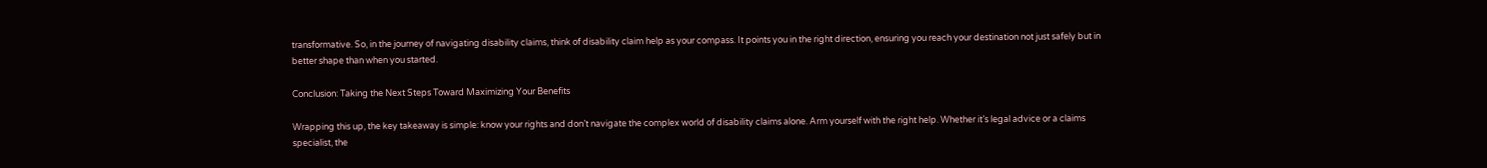transformative. So, in the journey of navigating disability claims, think of disability claim help as your compass. It points you in the right direction, ensuring you reach your destination not just safely but in better shape than when you started.

Conclusion: Taking the Next Steps Toward Maximizing Your Benefits

Wrapping this up, the key takeaway is simple: know your rights and don’t navigate the complex world of disability claims alone. Arm yourself with the right help. Whether it’s legal advice or a claims specialist, the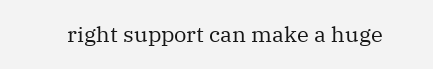right support can make a huge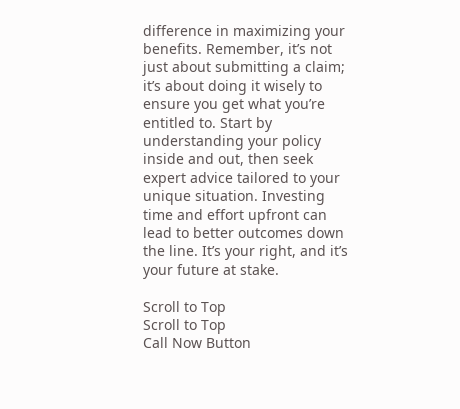difference in maximizing your benefits. Remember, it’s not just about submitting a claim; it’s about doing it wisely to ensure you get what you’re entitled to. Start by understanding your policy inside and out, then seek expert advice tailored to your unique situation. Investing time and effort upfront can lead to better outcomes down the line. It’s your right, and it’s your future at stake.

Scroll to Top
Scroll to Top
Call Now Button